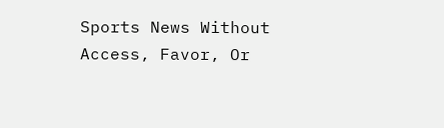Sports News Without Access, Favor, Or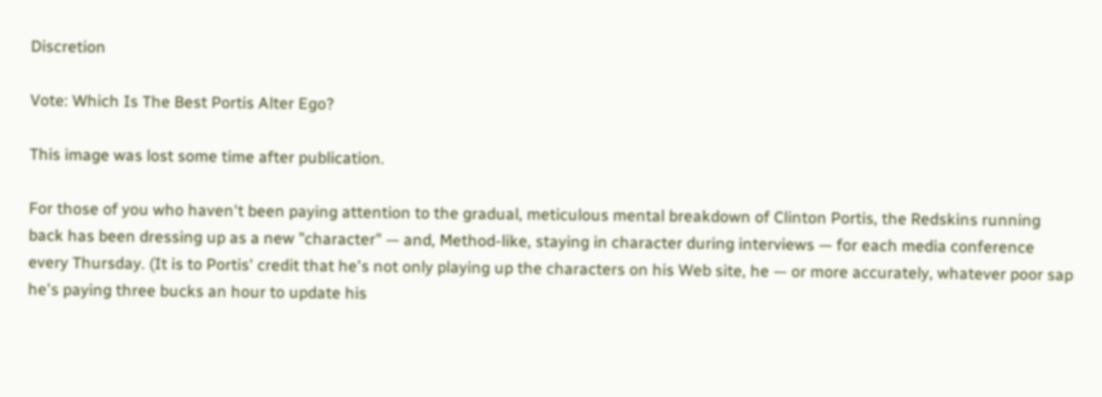Discretion

Vote: Which Is The Best Portis Alter Ego?

This image was lost some time after publication.

For those of you who haven't been paying attention to the gradual, meticulous mental breakdown of Clinton Portis, the Redskins running back has been dressing up as a new "character" — and, Method-like, staying in character during interviews — for each media conference every Thursday. (It is to Portis' credit that he's not only playing up the characters on his Web site, he — or more accurately, whatever poor sap he's paying three bucks an hour to update his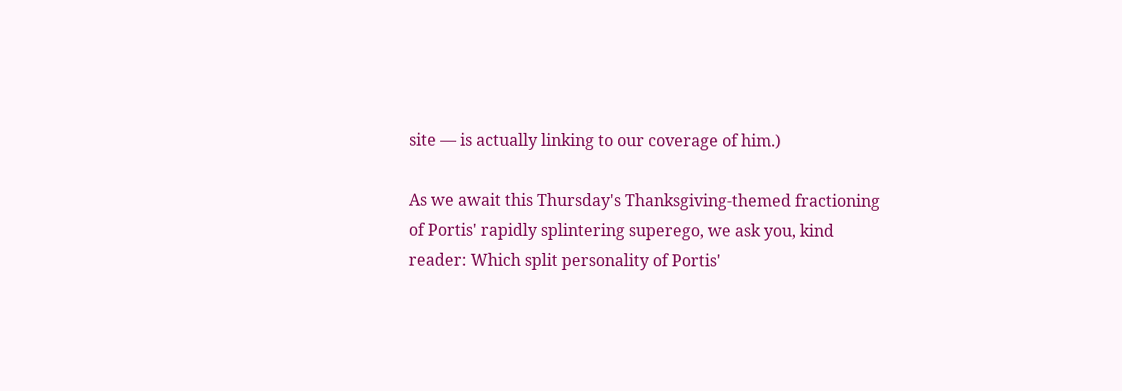site — is actually linking to our coverage of him.)

As we await this Thursday's Thanksgiving-themed fractioning of Portis' rapidly splintering superego, we ask you, kind reader: Which split personality of Portis'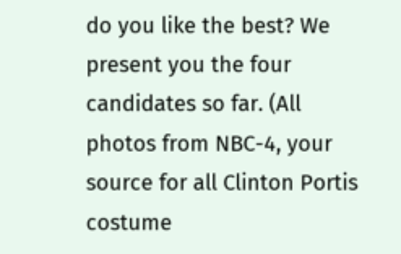do you like the best? We present you the four candidates so far. (All photos from NBC-4, your source for all Clinton Portis costume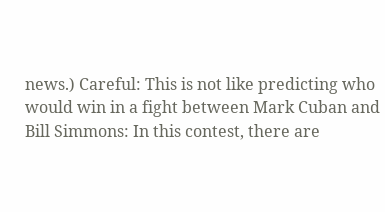news.) Careful: This is not like predicting who would win in a fight between Mark Cuban and Bill Simmons: In this contest, there are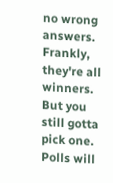no wrong answers. Frankly, they're all winners. But you still gotta pick one. Polls will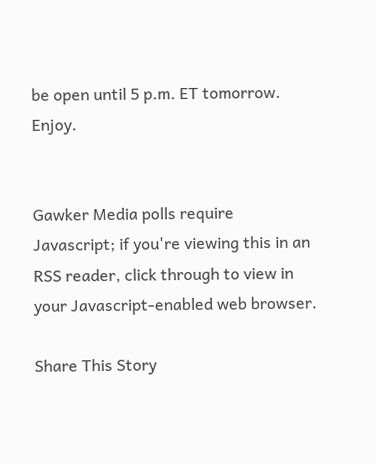be open until 5 p.m. ET tomorrow. Enjoy.


Gawker Media polls require Javascript; if you're viewing this in an RSS reader, click through to view in your Javascript-enabled web browser.

Share This Story